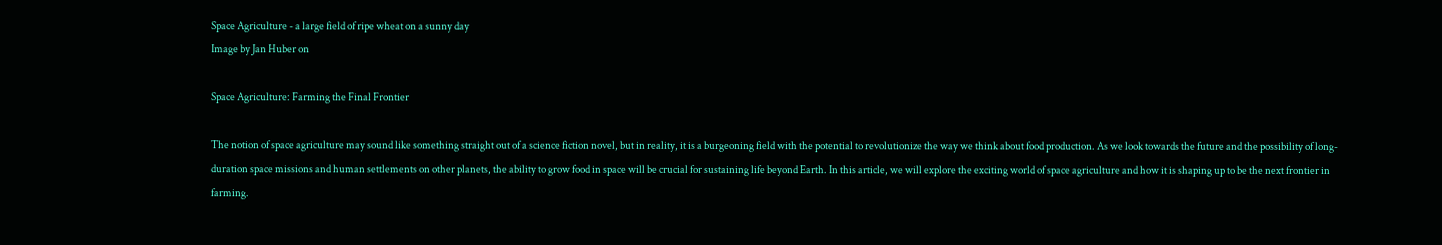Space Agriculture - a large field of ripe wheat on a sunny day
Image by Jan Huber on

Space Agriculture: Farming the Final Frontier

The notion of space agriculture may sound like something straight out of a science fiction novel, but in reality, it is a burgeoning field with the potential to revolutionize the way we think about food production. As we look towards the future and the possibility of long-duration space missions and human settlements on other planets, the ability to grow food in space will be crucial for sustaining life beyond Earth. In this article, we will explore the exciting world of space agriculture and how it is shaping up to be the next frontier in farming.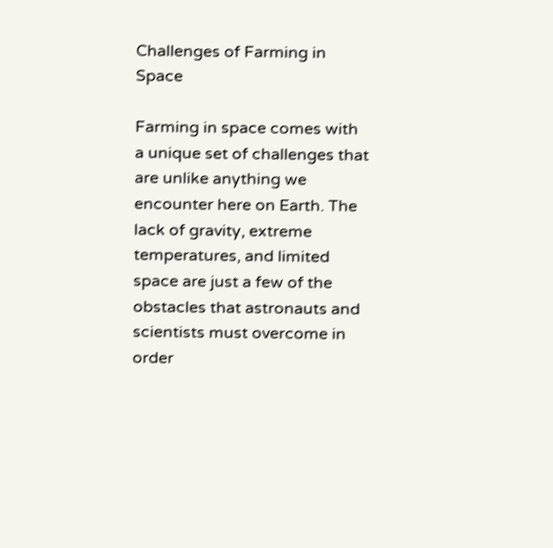Challenges of Farming in Space

Farming in space comes with a unique set of challenges that are unlike anything we encounter here on Earth. The lack of gravity, extreme temperatures, and limited space are just a few of the obstacles that astronauts and scientists must overcome in order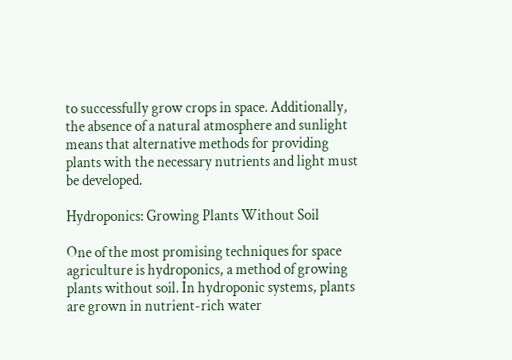to successfully grow crops in space. Additionally, the absence of a natural atmosphere and sunlight means that alternative methods for providing plants with the necessary nutrients and light must be developed.

Hydroponics: Growing Plants Without Soil

One of the most promising techniques for space agriculture is hydroponics, a method of growing plants without soil. In hydroponic systems, plants are grown in nutrient-rich water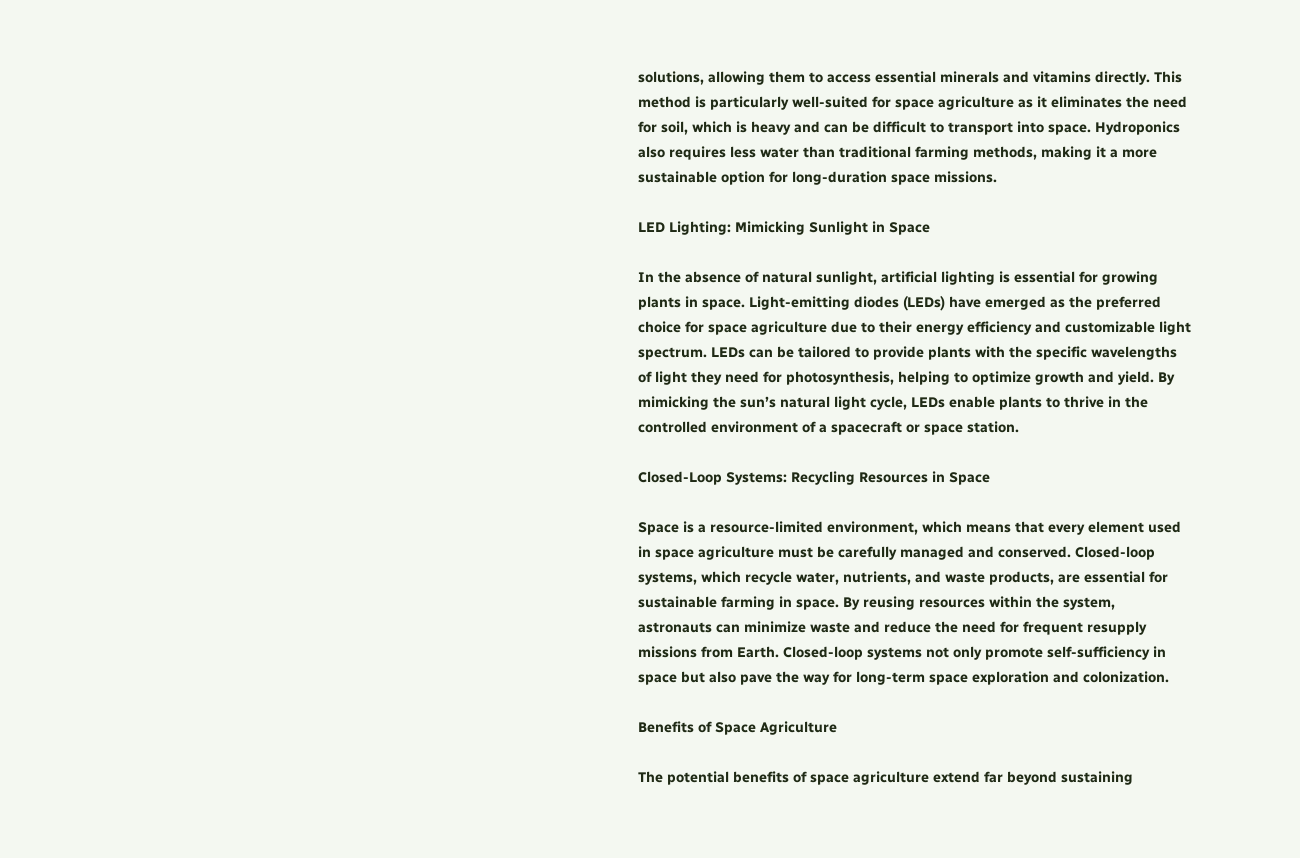solutions, allowing them to access essential minerals and vitamins directly. This method is particularly well-suited for space agriculture as it eliminates the need for soil, which is heavy and can be difficult to transport into space. Hydroponics also requires less water than traditional farming methods, making it a more sustainable option for long-duration space missions.

LED Lighting: Mimicking Sunlight in Space

In the absence of natural sunlight, artificial lighting is essential for growing plants in space. Light-emitting diodes (LEDs) have emerged as the preferred choice for space agriculture due to their energy efficiency and customizable light spectrum. LEDs can be tailored to provide plants with the specific wavelengths of light they need for photosynthesis, helping to optimize growth and yield. By mimicking the sun’s natural light cycle, LEDs enable plants to thrive in the controlled environment of a spacecraft or space station.

Closed-Loop Systems: Recycling Resources in Space

Space is a resource-limited environment, which means that every element used in space agriculture must be carefully managed and conserved. Closed-loop systems, which recycle water, nutrients, and waste products, are essential for sustainable farming in space. By reusing resources within the system, astronauts can minimize waste and reduce the need for frequent resupply missions from Earth. Closed-loop systems not only promote self-sufficiency in space but also pave the way for long-term space exploration and colonization.

Benefits of Space Agriculture

The potential benefits of space agriculture extend far beyond sustaining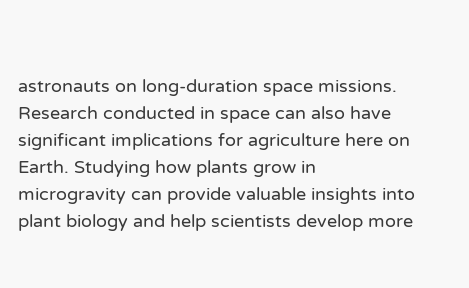astronauts on long-duration space missions. Research conducted in space can also have significant implications for agriculture here on Earth. Studying how plants grow in microgravity can provide valuable insights into plant biology and help scientists develop more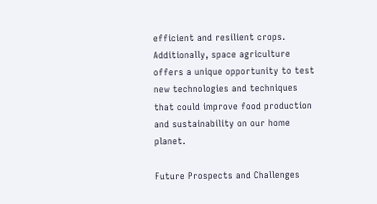efficient and resilient crops. Additionally, space agriculture offers a unique opportunity to test new technologies and techniques that could improve food production and sustainability on our home planet.

Future Prospects and Challenges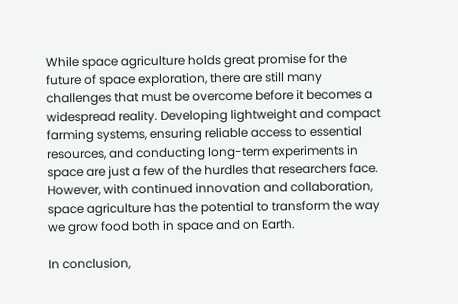While space agriculture holds great promise for the future of space exploration, there are still many challenges that must be overcome before it becomes a widespread reality. Developing lightweight and compact farming systems, ensuring reliable access to essential resources, and conducting long-term experiments in space are just a few of the hurdles that researchers face. However, with continued innovation and collaboration, space agriculture has the potential to transform the way we grow food both in space and on Earth.

In conclusion,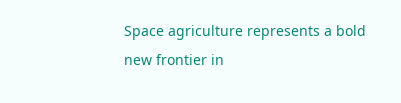Space agriculture represents a bold new frontier in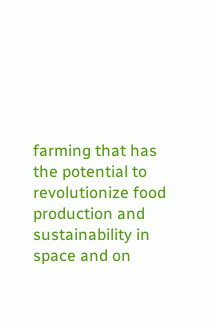farming that has the potential to revolutionize food production and sustainability in space and on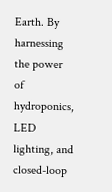Earth. By harnessing the power of hydroponics, LED lighting, and closed-loop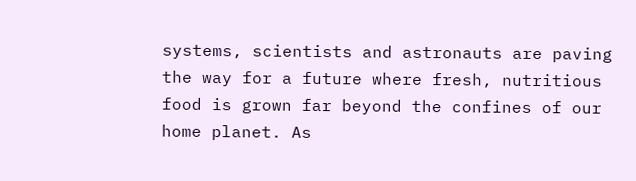systems, scientists and astronauts are paving the way for a future where fresh, nutritious food is grown far beyond the confines of our home planet. As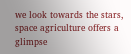we look towards the stars, space agriculture offers a glimpse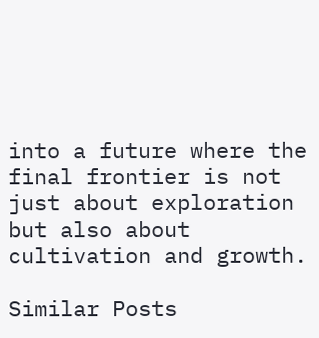into a future where the final frontier is not just about exploration but also about cultivation and growth.

Similar Posts